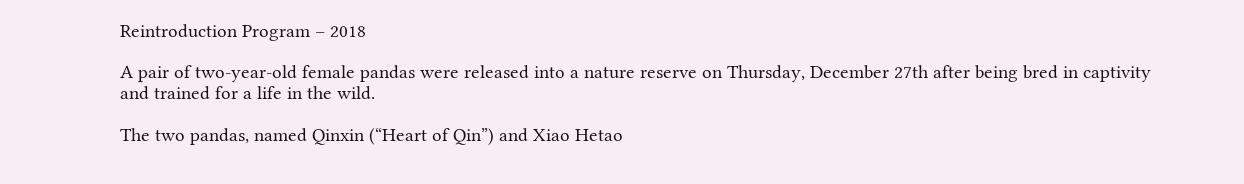Reintroduction Program – 2018

A pair of two-year-old female pandas were released into a nature reserve on Thursday, December 27th after being bred in captivity and trained for a life in the wild.

The two pandas, named Qinxin (“Heart of Qin”) and Xiao Hetao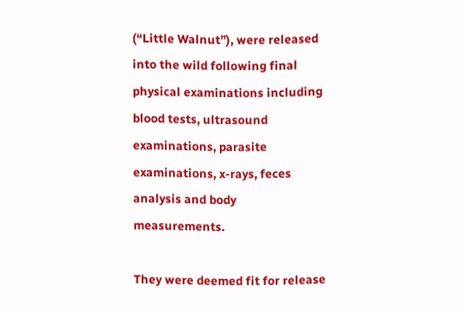(“Little Walnut”), were released into the wild following final physical examinations including blood tests, ultrasound examinations, parasite examinations, x-rays, feces analysis and body measurements.

They were deemed fit for release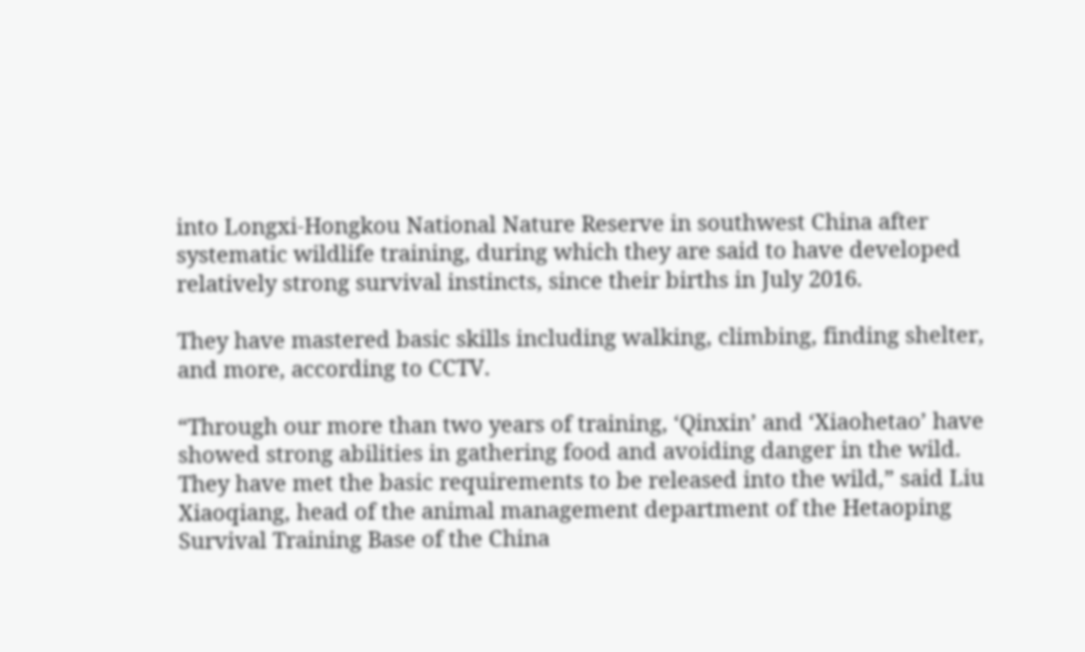into Longxi-Hongkou National Nature Reserve in southwest China after systematic wildlife training, during which they are said to have developed relatively strong survival instincts, since their births in July 2016.

They have mastered basic skills including walking, climbing, finding shelter, and more, according to CCTV.

“Through our more than two years of training, ‘Qinxin’ and ‘Xiaohetao’ have showed strong abilities in gathering food and avoiding danger in the wild. They have met the basic requirements to be released into the wild,” said Liu Xiaoqiang, head of the animal management department of the Hetaoping Survival Training Base of the China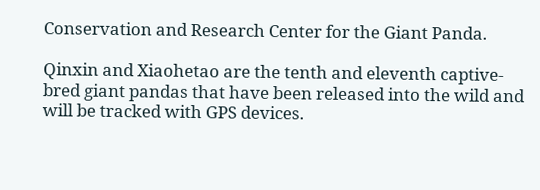Conservation and Research Center for the Giant Panda.

Qinxin and Xiaohetao are the tenth and eleventh captive-bred giant pandas that have been released into the wild and will be tracked with GPS devices.